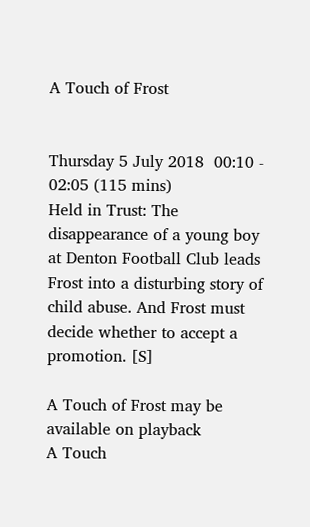A Touch of Frost


Thursday 5 July 2018  00:10 - 02:05 (115 mins)
Held in Trust: The disappearance of a young boy at Denton Football Club leads Frost into a disturbing story of child abuse. And Frost must decide whether to accept a promotion. [S]

A Touch of Frost may be available on playback
A Touch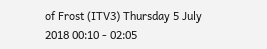of Frost (ITV3) Thursday 5 July 2018 00:10 - 02:05